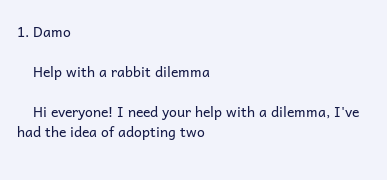1. Damo

    Help with a rabbit dilemma

    Hi everyone! I need your help with a dilemma, I've had the idea of adopting two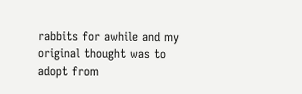rabbits for awhile and my original thought was to adopt from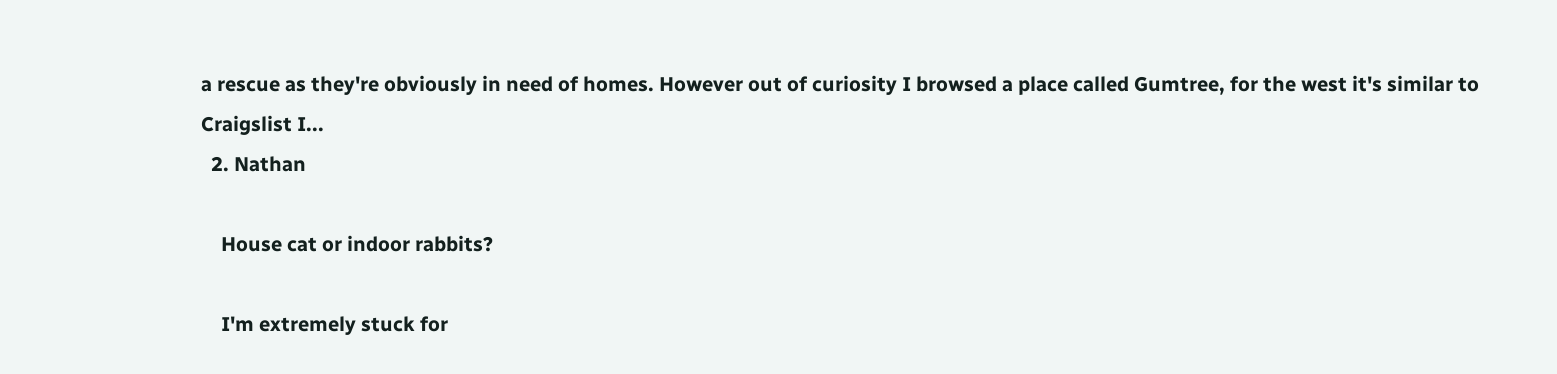a rescue as they're obviously in need of homes. However out of curiosity I browsed a place called Gumtree, for the west it's similar to Craigslist I...
  2. Nathan

    House cat or indoor rabbits?

    I'm extremely stuck for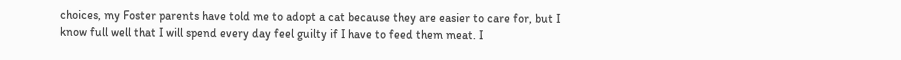choices, my Foster parents have told me to adopt a cat because they are easier to care for, but I know full well that I will spend every day feel guilty if I have to feed them meat. I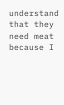understand that they need meat because I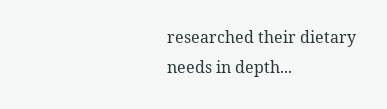researched their dietary needs in depth...